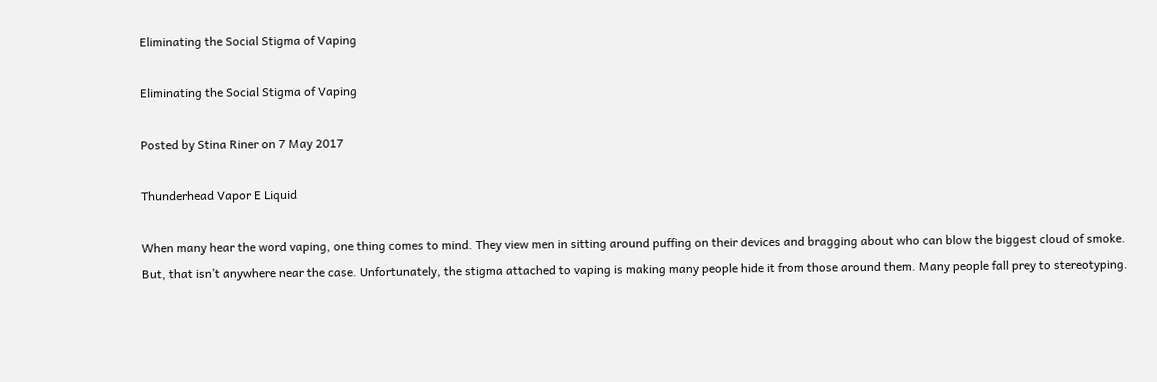Eliminating the Social Stigma of Vaping

Eliminating the Social Stigma of Vaping

Posted by Stina Riner on 7 May 2017

Thunderhead Vapor E Liquid

When many hear the word vaping, one thing comes to mind. They view men in sitting around puffing on their devices and bragging about who can blow the biggest cloud of smoke. But, that isn’t anywhere near the case. Unfortunately, the stigma attached to vaping is making many people hide it from those around them. Many people fall prey to stereotyping.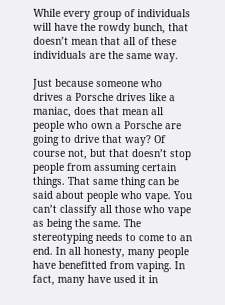While every group of individuals will have the rowdy bunch, that doesn’t mean that all of these individuals are the same way.

Just because someone who drives a Porsche drives like a maniac, does that mean all people who own a Porsche are going to drive that way? Of course not, but that doesn’t stop people from assuming certain things. That same thing can be said about people who vape. You can’t classify all those who vape as being the same. The stereotyping needs to come to an end. In all honesty, many people have benefitted from vaping. In fact, many have used it in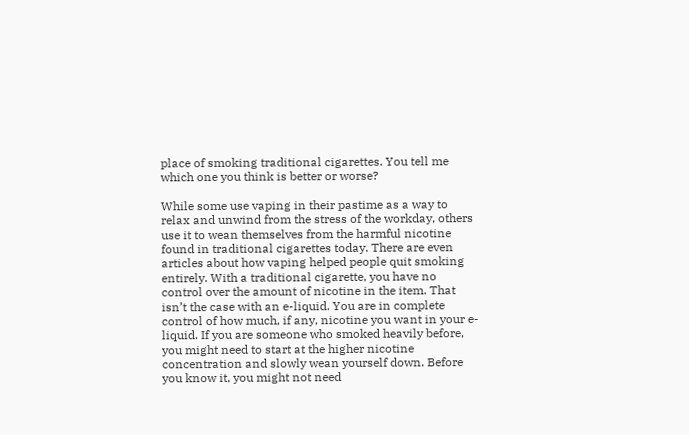place of smoking traditional cigarettes. You tell me which one you think is better or worse?

While some use vaping in their pastime as a way to relax and unwind from the stress of the workday, others use it to wean themselves from the harmful nicotine found in traditional cigarettes today. There are even articles about how vaping helped people quit smoking entirely. With a traditional cigarette, you have no control over the amount of nicotine in the item. That isn’t the case with an e-liquid. You are in complete control of how much, if any, nicotine you want in your e-liquid. If you are someone who smoked heavily before, you might need to start at the higher nicotine concentration and slowly wean yourself down. Before you know it, you might not need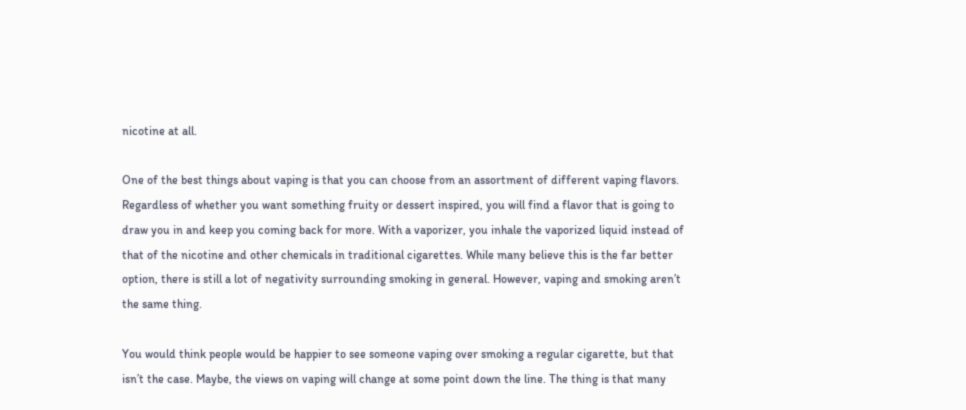nicotine at all.

One of the best things about vaping is that you can choose from an assortment of different vaping flavors. Regardless of whether you want something fruity or dessert inspired, you will find a flavor that is going to draw you in and keep you coming back for more. With a vaporizer, you inhale the vaporized liquid instead of that of the nicotine and other chemicals in traditional cigarettes. While many believe this is the far better option, there is still a lot of negativity surrounding smoking in general. However, vaping and smoking aren’t the same thing.

You would think people would be happier to see someone vaping over smoking a regular cigarette, but that isn’t the case. Maybe, the views on vaping will change at some point down the line. The thing is that many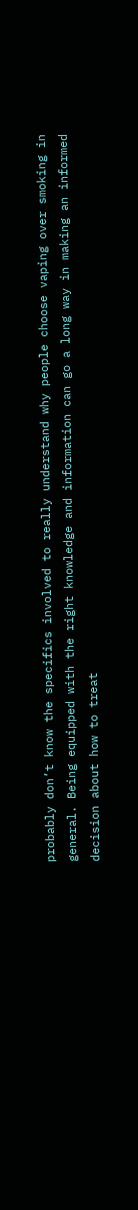probably don’t know the specifics involved to really understand why people choose vaping over smoking in general. Being equipped with the right knowledge and information can go a long way in making an informed decision about how to treat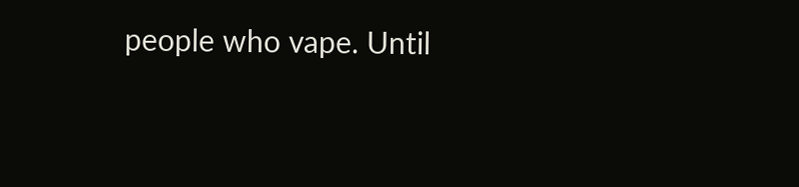people who vape. Until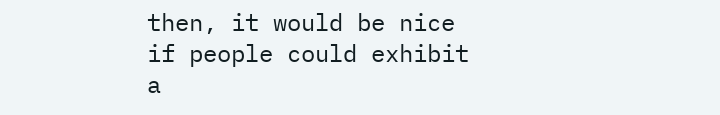then, it would be nice if people could exhibit a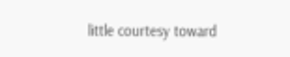little courtesy toward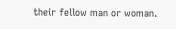their fellow man or woman.